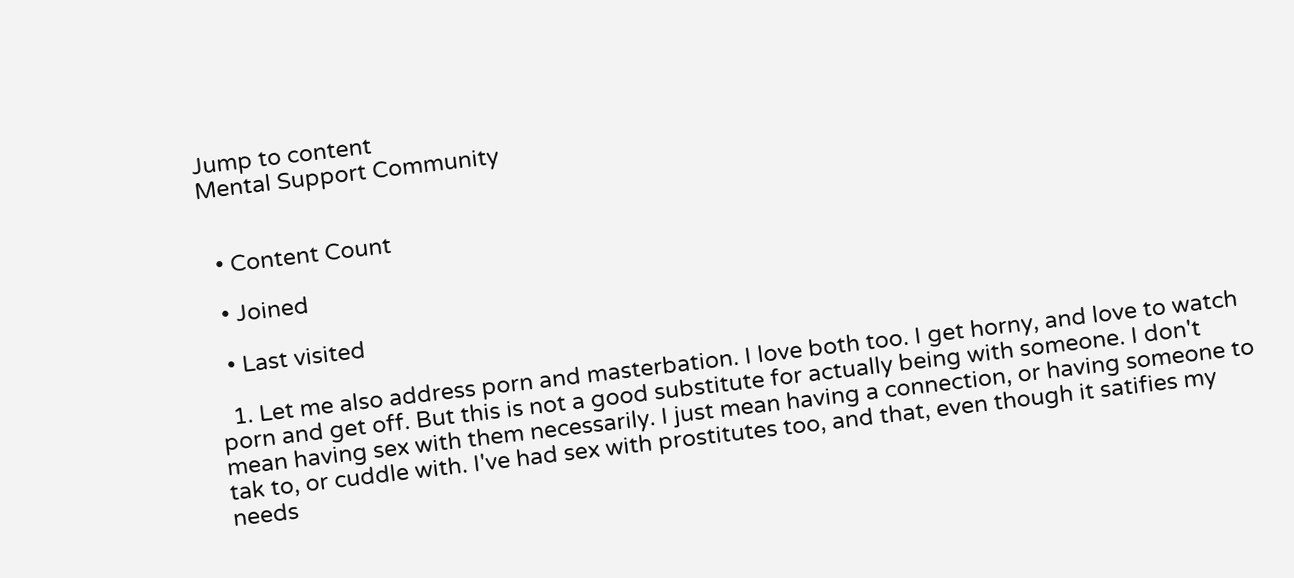Jump to content
Mental Support Community


  • Content Count

  • Joined

  • Last visited

  1. Let me also address porn and masterbation. I love both too. I get horny, and love to watch porn and get off. But this is not a good substitute for actually being with someone. I don't mean having sex with them necessarily. I just mean having a connection, or having someone to tak to, or cuddle with. I've had sex with prostitutes too, and that, even though it satifies my needs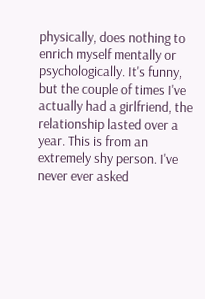physically, does nothing to enrich myself mentally or psychologically. It's funny, but the couple of times I've actually had a girlfriend, the relationship lasted over a year. This is from an extremely shy person. I've never ever asked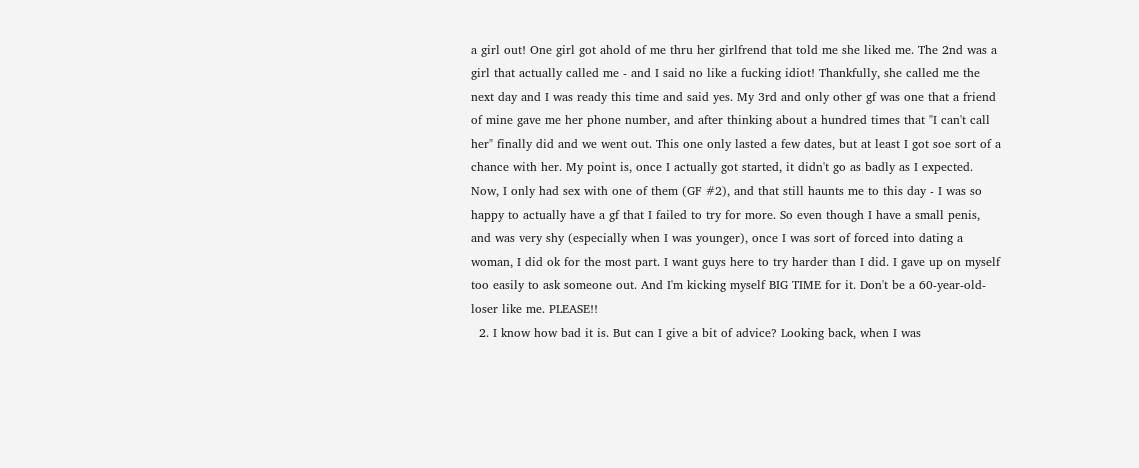a girl out! One girl got ahold of me thru her girlfrend that told me she liked me. The 2nd was a girl that actually called me - and I said no like a fucking idiot! Thankfully, she called me the next day and I was ready this time and said yes. My 3rd and only other gf was one that a friend of mine gave me her phone number, and after thinking about a hundred times that "I can't call her" finally did and we went out. This one only lasted a few dates, but at least I got soe sort of a chance with her. My point is, once I actually got started, it didn't go as badly as I expected. Now, I only had sex with one of them (GF #2), and that still haunts me to this day - I was so happy to actually have a gf that I failed to try for more. So even though I have a small penis, and was very shy (especially when I was younger), once I was sort of forced into dating a woman, I did ok for the most part. I want guys here to try harder than I did. I gave up on myself too easily to ask someone out. And I'm kicking myself BIG TIME for it. Don't be a 60-year-old-loser like me. PLEASE!!
  2. I know how bad it is. But can I give a bit of advice? Looking back, when I was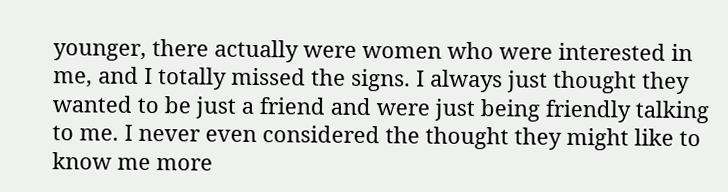younger, there actually were women who were interested in me, and I totally missed the signs. I always just thought they wanted to be just a friend and were just being friendly talking to me. I never even considered the thought they might like to know me more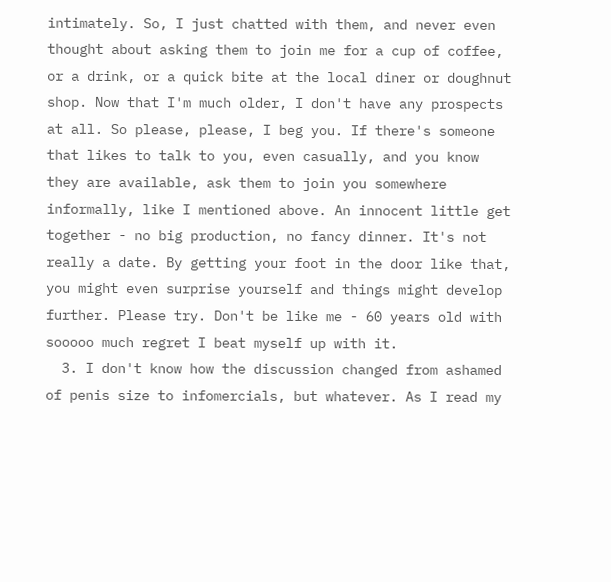intimately. So, I just chatted with them, and never even thought about asking them to join me for a cup of coffee, or a drink, or a quick bite at the local diner or doughnut shop. Now that I'm much older, I don't have any prospects at all. So please, please, I beg you. If there's someone that likes to talk to you, even casually, and you know they are available, ask them to join you somewhere informally, like I mentioned above. An innocent little get together - no big production, no fancy dinner. It's not really a date. By getting your foot in the door like that, you might even surprise yourself and things might develop further. Please try. Don't be like me - 60 years old with sooooo much regret I beat myself up with it.
  3. I don't know how the discussion changed from ashamed of penis size to infomercials, but whatever. As I read my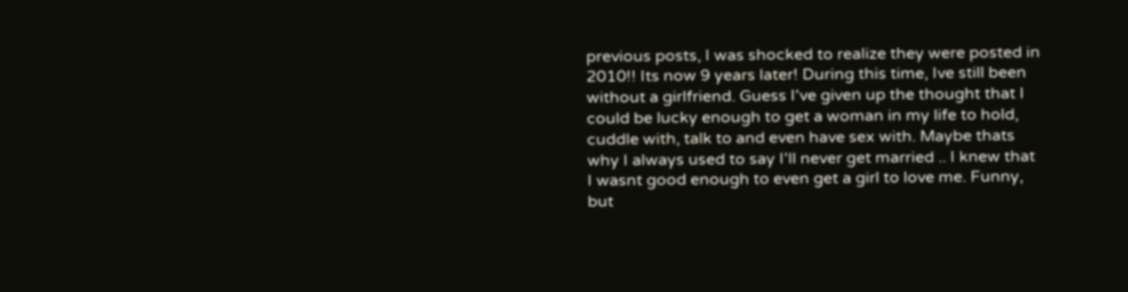previous posts, I was shocked to realize they were posted in 2010!! Its now 9 years later! During this time, Ive still been without a girlfriend. Guess I've given up the thought that I could be lucky enough to get a woman in my life to hold, cuddle with, talk to and even have sex with. Maybe thats why I always used to say I'll never get married .. I knew that I wasnt good enough to even get a girl to love me. Funny, but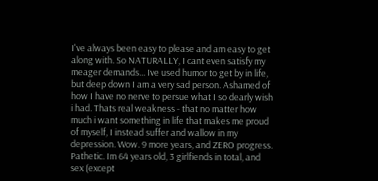I've always been easy to please and am easy to get along with. So NATURALLY, I cant even satisfy my meager demands... Ive used humor to get by in life, but deep down I am a very sad person. Ashamed of how I have no nerve to persue what I so dearly wish i had. Thats real weakness - that no matter how much i want something in life that makes me proud of myself, I instead suffer and wallow in my depression. Wow. 9 more years, and ZERO progress. Pathetic. Im 64 years old, 3 girlfiends in total, and sex (except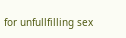for unfullfilling sex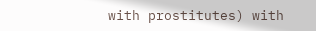with prostitutes) with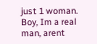just 1 woman. Boy, Im a real man, arent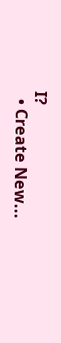I?
  • Create New...